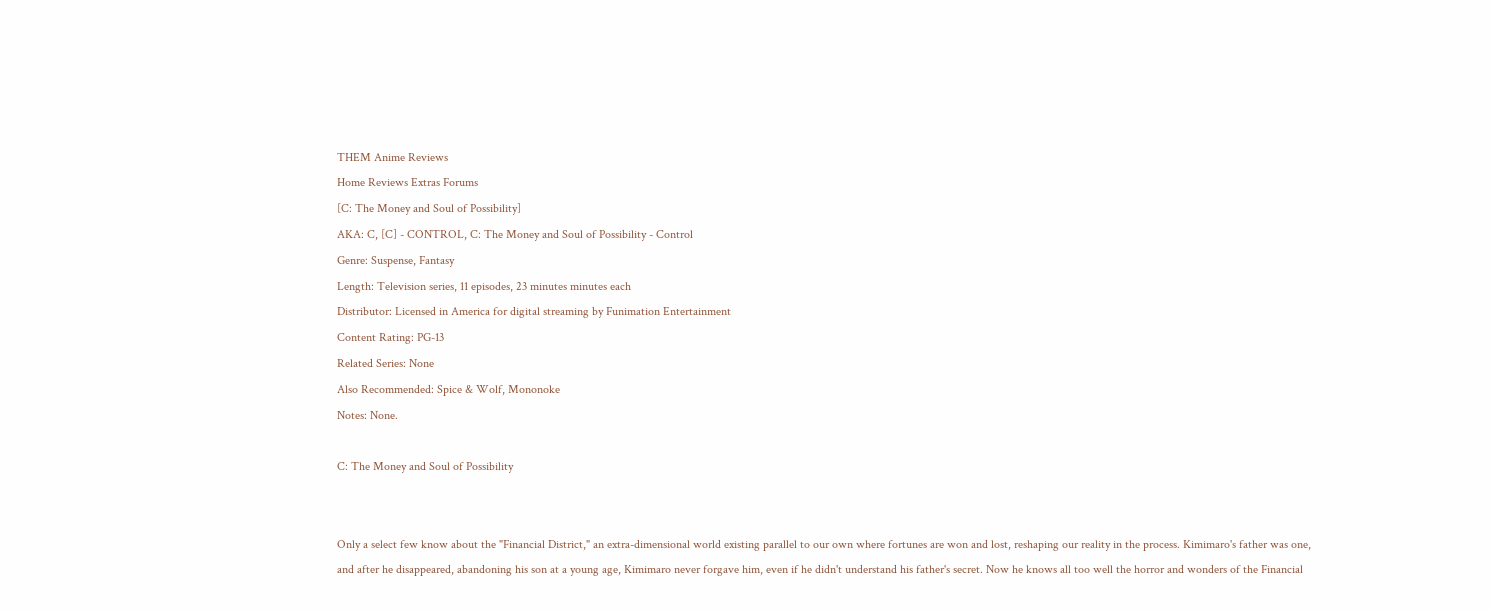THEM Anime Reviews
Home Reviews Extras Forums
[C: The Money and Soul of Possibility]
AKA: C, [C] - CONTROL, C: The Money and Soul of Possibility - Control
Genre: Suspense, Fantasy
Length: Television series, 11 episodes, 23 minutes minutes each
Distributor: Licensed in America for digital streaming by Funimation Entertainment
Content Rating: PG-13
Related Series: None
Also Recommended: Spice & Wolf, Mononoke
Notes: None.

C: The Money and Soul of Possibility


Only a select few know about the "Financial District," an extra-dimensional world existing parallel to our own where fortunes are won and lost, reshaping our reality in the process. Kimimaro's father was one, and after he disappeared, abandoning his son at a young age, Kimimaro never forgave him, even if he didn't understand his father's secret. Now he knows all too well the horror and wonders of the Financial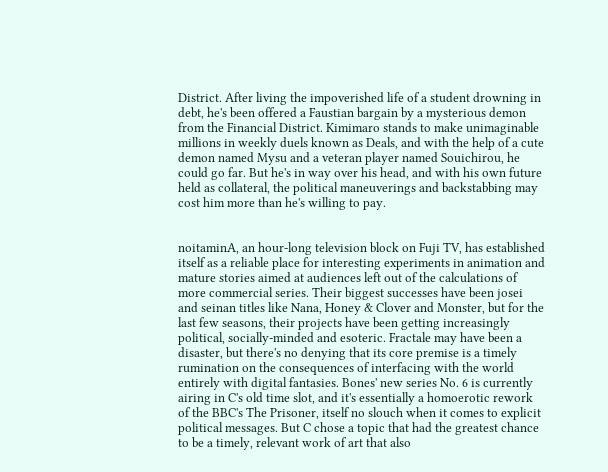District. After living the impoverished life of a student drowning in debt, he's been offered a Faustian bargain by a mysterious demon from the Financial District. Kimimaro stands to make unimaginable millions in weekly duels known as Deals, and with the help of a cute demon named Mysu and a veteran player named Souichirou, he could go far. But he's in way over his head, and with his own future held as collateral, the political maneuverings and backstabbing may cost him more than he's willing to pay.


noitaminA, an hour-long television block on Fuji TV, has established itself as a reliable place for interesting experiments in animation and mature stories aimed at audiences left out of the calculations of more commercial series. Their biggest successes have been josei and seinan titles like Nana, Honey & Clover and Monster, but for the last few seasons, their projects have been getting increasingly political, socially-minded and esoteric. Fractale may have been a disaster, but there's no denying that its core premise is a timely rumination on the consequences of interfacing with the world entirely with digital fantasies. Bones' new series No. 6 is currently airing in C's old time slot, and it's essentially a homoerotic rework of the BBC's The Prisoner, itself no slouch when it comes to explicit political messages. But C chose a topic that had the greatest chance to be a timely, relevant work of art that also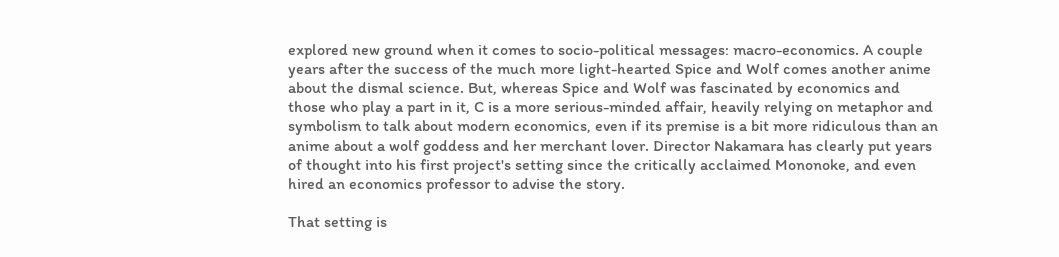explored new ground when it comes to socio-political messages: macro-economics. A couple years after the success of the much more light-hearted Spice and Wolf comes another anime about the dismal science. But, whereas Spice and Wolf was fascinated by economics and those who play a part in it, C is a more serious-minded affair, heavily relying on metaphor and symbolism to talk about modern economics, even if its premise is a bit more ridiculous than an anime about a wolf goddess and her merchant lover. Director Nakamara has clearly put years of thought into his first project's setting since the critically acclaimed Mononoke, and even hired an economics professor to advise the story.

That setting is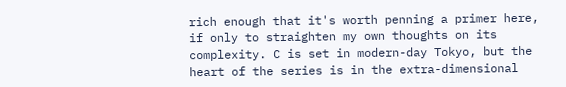rich enough that it's worth penning a primer here, if only to straighten my own thoughts on its complexity. C is set in modern-day Tokyo, but the heart of the series is in the extra-dimensional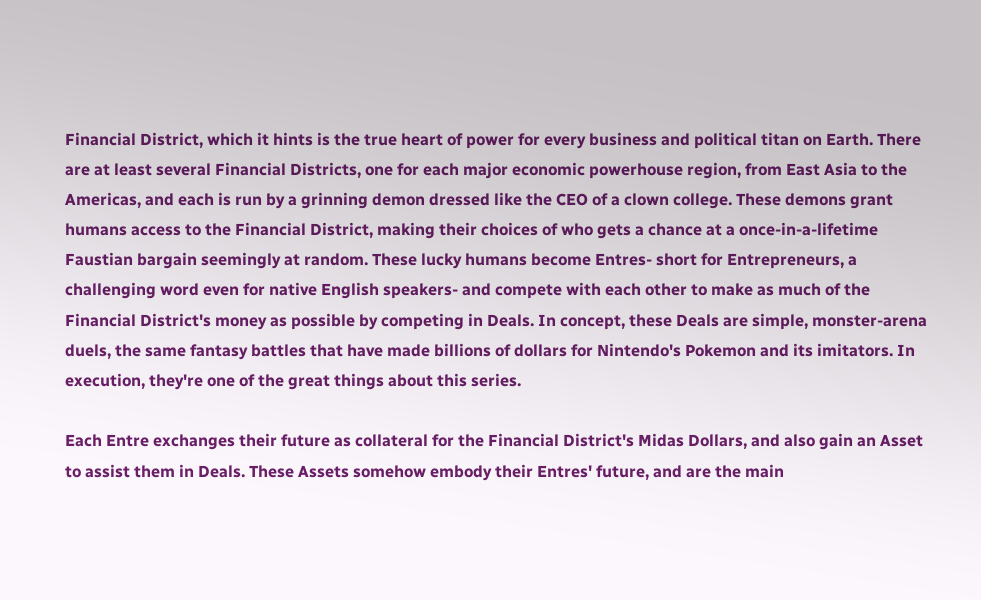Financial District, which it hints is the true heart of power for every business and political titan on Earth. There are at least several Financial Districts, one for each major economic powerhouse region, from East Asia to the Americas, and each is run by a grinning demon dressed like the CEO of a clown college. These demons grant humans access to the Financial District, making their choices of who gets a chance at a once-in-a-lifetime Faustian bargain seemingly at random. These lucky humans become Entres- short for Entrepreneurs, a challenging word even for native English speakers- and compete with each other to make as much of the Financial District's money as possible by competing in Deals. In concept, these Deals are simple, monster-arena duels, the same fantasy battles that have made billions of dollars for Nintendo's Pokemon and its imitators. In execution, they're one of the great things about this series.

Each Entre exchanges their future as collateral for the Financial District's Midas Dollars, and also gain an Asset to assist them in Deals. These Assets somehow embody their Entres' future, and are the main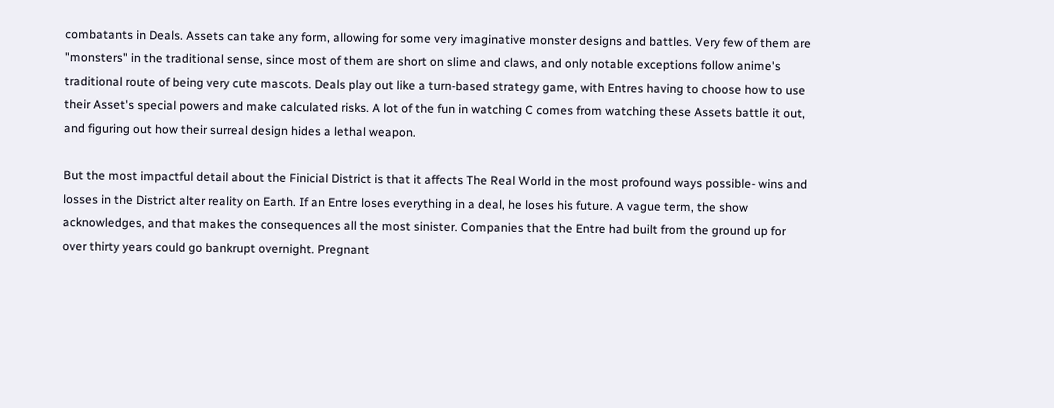combatants in Deals. Assets can take any form, allowing for some very imaginative monster designs and battles. Very few of them are "monsters" in the traditional sense, since most of them are short on slime and claws, and only notable exceptions follow anime's traditional route of being very cute mascots. Deals play out like a turn-based strategy game, with Entres having to choose how to use their Asset's special powers and make calculated risks. A lot of the fun in watching C comes from watching these Assets battle it out, and figuring out how their surreal design hides a lethal weapon.

But the most impactful detail about the Finicial District is that it affects The Real World in the most profound ways possible- wins and losses in the District alter reality on Earth. If an Entre loses everything in a deal, he loses his future. A vague term, the show acknowledges, and that makes the consequences all the most sinister. Companies that the Entre had built from the ground up for over thirty years could go bankrupt overnight. Pregnant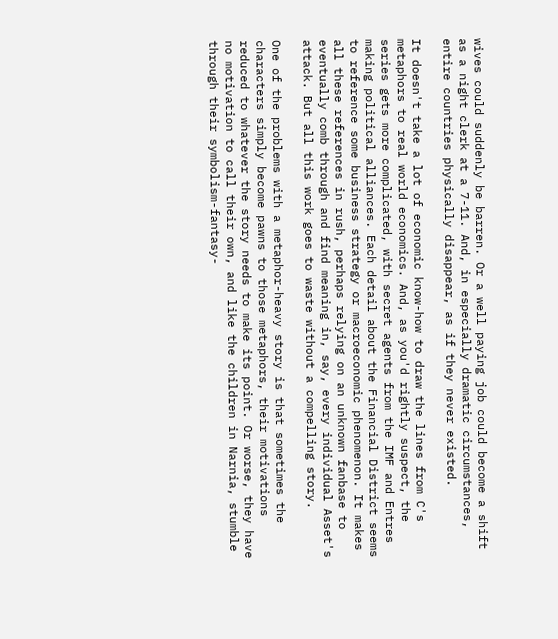wives could suddenly be barren. Or a well paying job could become a shift as a night clerk at a 7-11. And, in especially dramatic circumstances, entire countries physically disappear, as if they never existed.

It doesn't take a lot of economic know-how to draw the lines from C's metaphors to real world economics. And, as you'd rightly suspect, the series gets more complicated, with secret agents from the IMF and Entres making political alliances. Each detail about the Financial District seems to reference some business strategy or macroeconomic phenomenon. It makes all these references in rush, perhaps relying on an unknown fanbase to eventually comb through and find meaning in, say, every individual Asset's attack. But all this work goes to waste without a compelling story.

One of the problems with a metaphor-heavy story is that sometimes the characters simply become pawns to those metaphors, their motivations reduced to whatever the story needs to make its point. Or worse, they have no motivation to call their own, and like the children in Narnia, stumble through their symbolism-fantasy-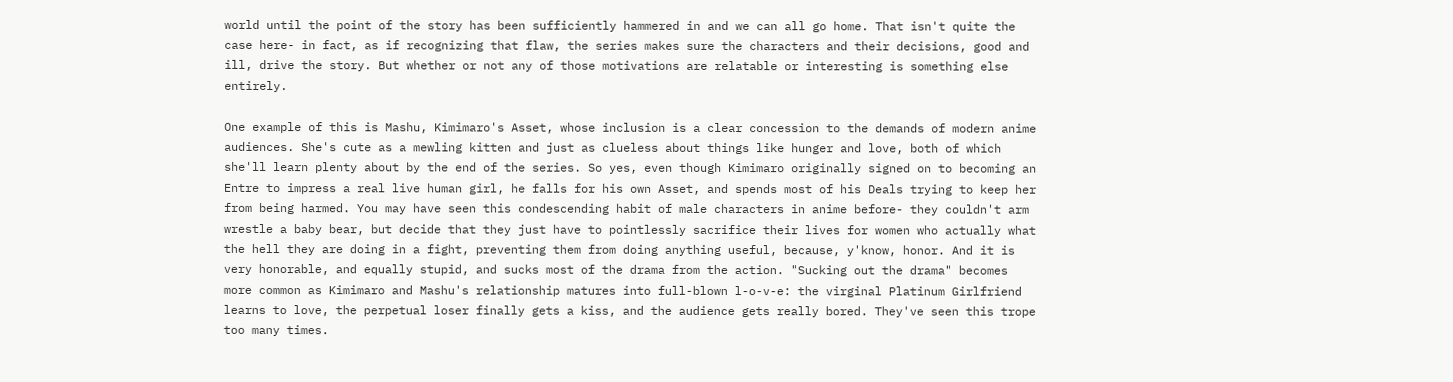world until the point of the story has been sufficiently hammered in and we can all go home. That isn't quite the case here- in fact, as if recognizing that flaw, the series makes sure the characters and their decisions, good and ill, drive the story. But whether or not any of those motivations are relatable or interesting is something else entirely.

One example of this is Mashu, Kimimaro's Asset, whose inclusion is a clear concession to the demands of modern anime audiences. She's cute as a mewling kitten and just as clueless about things like hunger and love, both of which she'll learn plenty about by the end of the series. So yes, even though Kimimaro originally signed on to becoming an Entre to impress a real live human girl, he falls for his own Asset, and spends most of his Deals trying to keep her from being harmed. You may have seen this condescending habit of male characters in anime before- they couldn't arm wrestle a baby bear, but decide that they just have to pointlessly sacrifice their lives for women who actually what the hell they are doing in a fight, preventing them from doing anything useful, because, y'know, honor. And it is very honorable, and equally stupid, and sucks most of the drama from the action. "Sucking out the drama" becomes more common as Kimimaro and Mashu's relationship matures into full-blown l-o-v-e: the virginal Platinum Girlfriend learns to love, the perpetual loser finally gets a kiss, and the audience gets really bored. They've seen this trope too many times.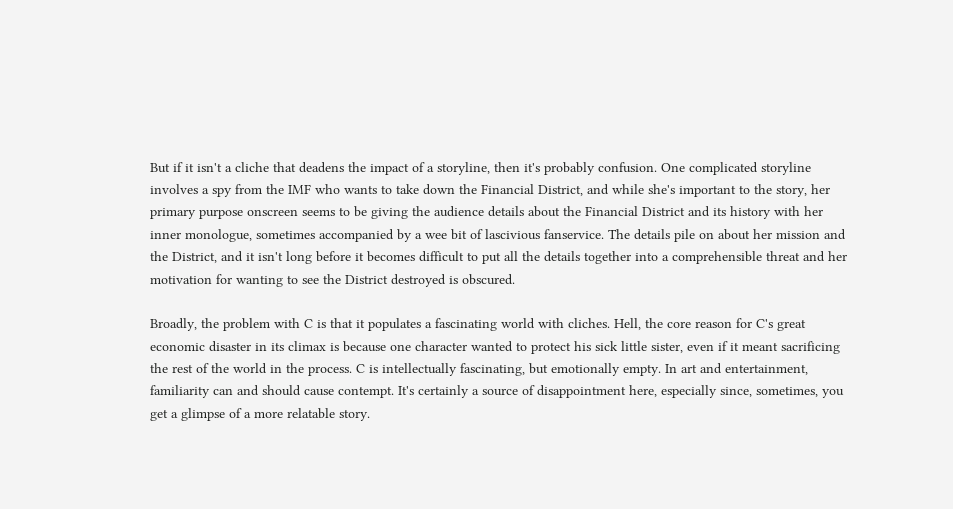But if it isn't a cliche that deadens the impact of a storyline, then it's probably confusion. One complicated storyline involves a spy from the IMF who wants to take down the Financial District, and while she's important to the story, her primary purpose onscreen seems to be giving the audience details about the Financial District and its history with her inner monologue, sometimes accompanied by a wee bit of lascivious fanservice. The details pile on about her mission and the District, and it isn't long before it becomes difficult to put all the details together into a comprehensible threat and her motivation for wanting to see the District destroyed is obscured.

Broadly, the problem with C is that it populates a fascinating world with cliches. Hell, the core reason for C's great economic disaster in its climax is because one character wanted to protect his sick little sister, even if it meant sacrificing the rest of the world in the process. C is intellectually fascinating, but emotionally empty. In art and entertainment, familiarity can and should cause contempt. It's certainly a source of disappointment here, especially since, sometimes, you get a glimpse of a more relatable story.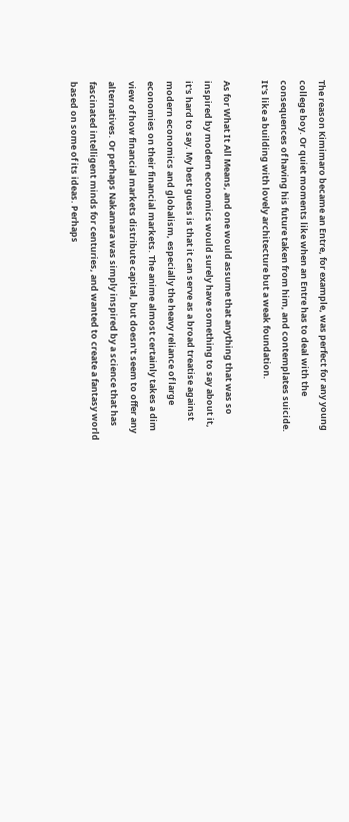The reason Kimimaro became an Entre, for example, was perfect for any young college boy. Or quiet moments like when an Entre has to deal with the consequences of having his future taken from him, and contemplates suicide. It's like a building with lovely architecture but a weak foundation.

As for What It All Means, and one would assume that anything that was so inspired by modern economics would surely have something to say about it, it's hard to say. My best guess is that it can serve as a broad treatise against modern economics and globalism, especially the heavy reliance of large economies on their financial markets. The anime almost certainly takes a dim view of how financial markets distribute capital, but doesn't seem to offer any alternatives. Or perhaps Nakamara was simply inspired by a science that has fascinated intelligent minds for centuries, and wanted to create a fantasy world based on some of its ideas. Perhaps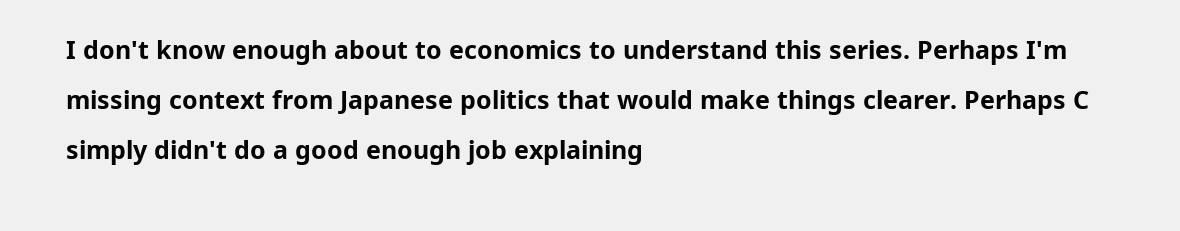I don't know enough about to economics to understand this series. Perhaps I'm missing context from Japanese politics that would make things clearer. Perhaps C simply didn't do a good enough job explaining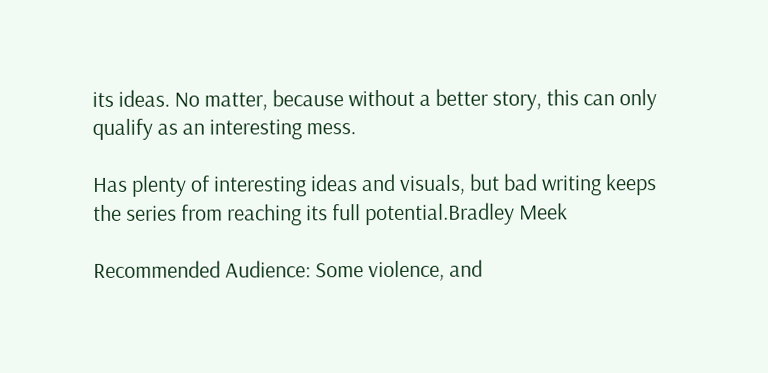its ideas. No matter, because without a better story, this can only qualify as an interesting mess.

Has plenty of interesting ideas and visuals, but bad writing keeps the series from reaching its full potential.Bradley Meek

Recommended Audience: Some violence, and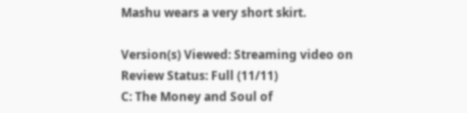Mashu wears a very short skirt.

Version(s) Viewed: Streaming video on
Review Status: Full (11/11)
C: The Money and Soul of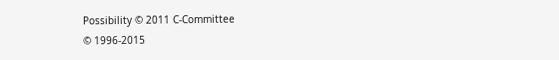Possibility © 2011 C-Committee
© 1996-2015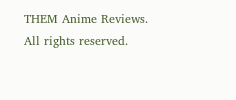THEM Anime Reviews. All rights reserved.